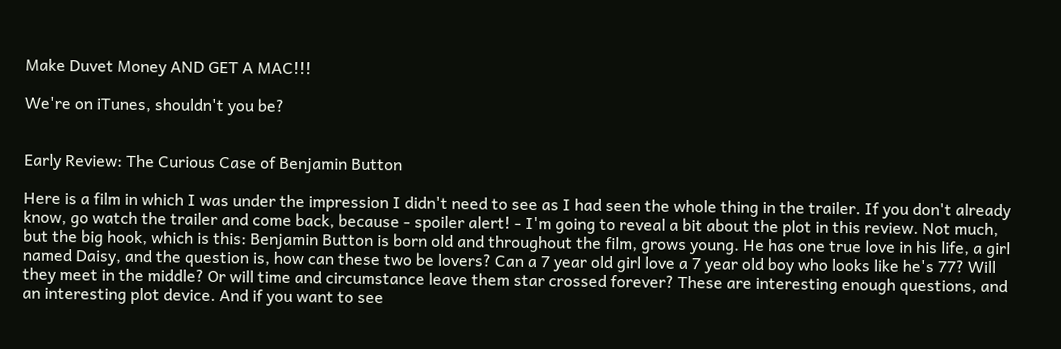Make Duvet Money AND GET A MAC!!!

We're on iTunes, shouldn't you be?


Early Review: The Curious Case of Benjamin Button

Here is a film in which I was under the impression I didn't need to see as I had seen the whole thing in the trailer. If you don't already know, go watch the trailer and come back, because - spoiler alert! - I'm going to reveal a bit about the plot in this review. Not much, but the big hook, which is this: Benjamin Button is born old and throughout the film, grows young. He has one true love in his life, a girl named Daisy, and the question is, how can these two be lovers? Can a 7 year old girl love a 7 year old boy who looks like he's 77? Will they meet in the middle? Or will time and circumstance leave them star crossed forever? These are interesting enough questions, and an interesting plot device. And if you want to see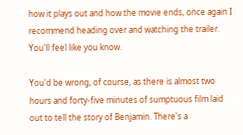how it plays out and how the movie ends, once again I recommend heading over and watching the trailer. You'll feel like you know.

You'd be wrong, of course, as there is almost two hours and forty-five minutes of sumptuous film laid out to tell the story of Benjamin. There's a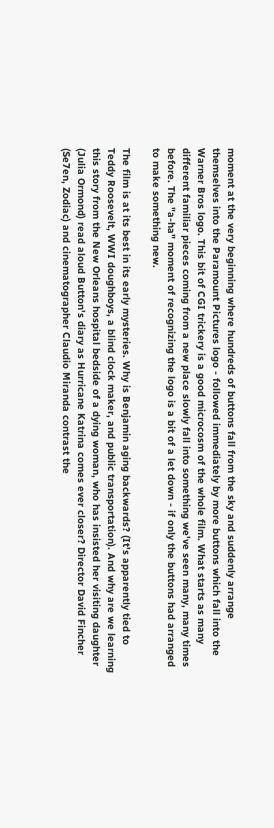moment at the very beginning where hundreds of buttons fall from the sky and suddenly arrange themselves into the Paramount Pictures logo - followed immediately by more buttons which fall into the Warner Bros logo. This bit of CGI trickery is a good microcosm of the whole film. What starts as many different familiar pieces coming from a new place slowly fall into something we've seen many, many times before. The "a-ha" moment of recognizing the logo is a bit of a let down - if only the buttons had arranged to make something new.

The film is at its best in its early mysteries. Why is Benjamin aging backwards? (It's apparently tied to Teddy Roosevelt, WWI doughboys, a blind clock maker, and public transportation). And why are we learning this story from the New Orleans hospital bedside of a dying woman, who has insisted her visiting daughter (Julia Ormond) read aloud Button's diary as Hurricane Katrina comes ever closer? Director David Fincher (Se7en, Zodiac) and cinematographer Claudio Miranda contrast the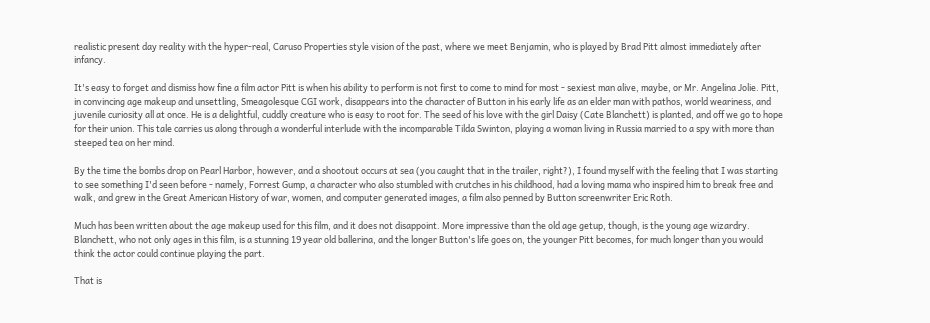realistic present day reality with the hyper-real, Caruso Properties style vision of the past, where we meet Benjamin, who is played by Brad Pitt almost immediately after infancy.

It's easy to forget and dismiss how fine a film actor Pitt is when his ability to perform is not first to come to mind for most - sexiest man alive, maybe, or Mr. Angelina Jolie. Pitt, in convincing age makeup and unsettling, Smeagolesque CGI work, disappears into the character of Button in his early life as an elder man with pathos, world weariness, and juvenile curiosity all at once. He is a delightful, cuddly creature who is easy to root for. The seed of his love with the girl Daisy (Cate Blanchett) is planted, and off we go to hope for their union. This tale carries us along through a wonderful interlude with the incomparable Tilda Swinton, playing a woman living in Russia married to a spy with more than steeped tea on her mind.

By the time the bombs drop on Pearl Harbor, however, and a shootout occurs at sea (you caught that in the trailer, right?), I found myself with the feeling that I was starting to see something I'd seen before - namely, Forrest Gump, a character who also stumbled with crutches in his childhood, had a loving mama who inspired him to break free and walk, and grew in the Great American History of war, women, and computer generated images, a film also penned by Button screenwriter Eric Roth.

Much has been written about the age makeup used for this film, and it does not disappoint. More impressive than the old age getup, though, is the young age wizardry. Blanchett, who not only ages in this film, is a stunning 19 year old ballerina, and the longer Button's life goes on, the younger Pitt becomes, for much longer than you would think the actor could continue playing the part.

That is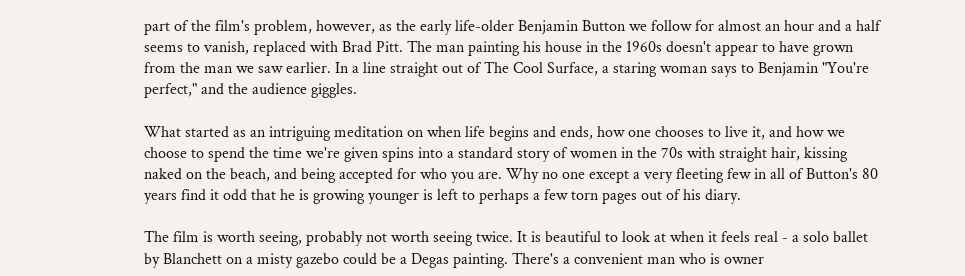part of the film's problem, however, as the early life-older Benjamin Button we follow for almost an hour and a half seems to vanish, replaced with Brad Pitt. The man painting his house in the 1960s doesn't appear to have grown from the man we saw earlier. In a line straight out of The Cool Surface, a staring woman says to Benjamin "You're perfect," and the audience giggles.

What started as an intriguing meditation on when life begins and ends, how one chooses to live it, and how we choose to spend the time we're given spins into a standard story of women in the 70s with straight hair, kissing naked on the beach, and being accepted for who you are. Why no one except a very fleeting few in all of Button's 80 years find it odd that he is growing younger is left to perhaps a few torn pages out of his diary.

The film is worth seeing, probably not worth seeing twice. It is beautiful to look at when it feels real - a solo ballet by Blanchett on a misty gazebo could be a Degas painting. There's a convenient man who is owner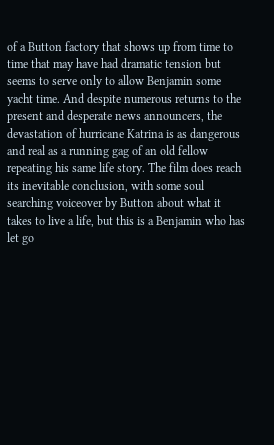of a Button factory that shows up from time to time that may have had dramatic tension but seems to serve only to allow Benjamin some yacht time. And despite numerous returns to the present and desperate news announcers, the devastation of hurricane Katrina is as dangerous and real as a running gag of an old fellow repeating his same life story. The film does reach its inevitable conclusion, with some soul searching voiceover by Button about what it takes to live a life, but this is a Benjamin who has let go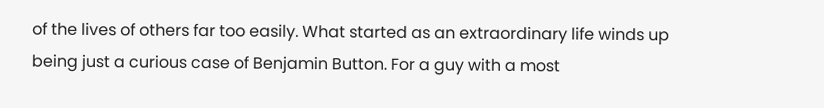of the lives of others far too easily. What started as an extraordinary life winds up being just a curious case of Benjamin Button. For a guy with a most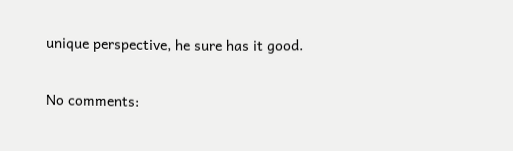unique perspective, he sure has it good.

No comments: